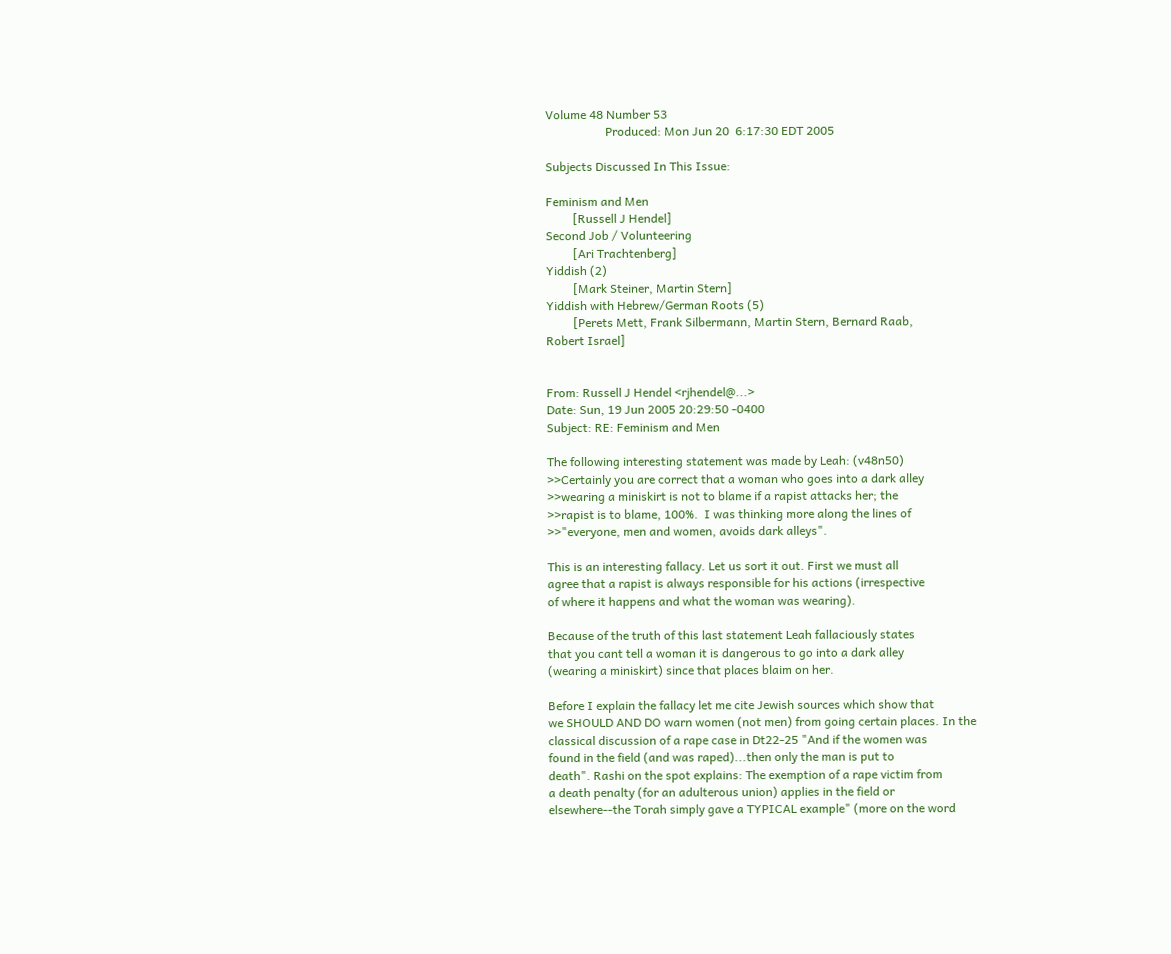Volume 48 Number 53
                    Produced: Mon Jun 20  6:17:30 EDT 2005

Subjects Discussed In This Issue:

Feminism and Men
         [Russell J Hendel]
Second Job / Volunteering
         [Ari Trachtenberg]
Yiddish (2)
         [Mark Steiner, Martin Stern]
Yiddish with Hebrew/German Roots (5)
         [Perets Mett, Frank Silbermann, Martin Stern, Bernard Raab,
Robert Israel]


From: Russell J Hendel <rjhendel@...>
Date: Sun, 19 Jun 2005 20:29:50 -0400
Subject: RE: Feminism and Men

The following interesting statement was made by Leah: (v48n50)
>>Certainly you are correct that a woman who goes into a dark alley
>>wearing a miniskirt is not to blame if a rapist attacks her; the
>>rapist is to blame, 100%.  I was thinking more along the lines of
>>"everyone, men and women, avoids dark alleys".

This is an interesting fallacy. Let us sort it out. First we must all
agree that a rapist is always responsible for his actions (irrespective
of where it happens and what the woman was wearing).

Because of the truth of this last statement Leah fallaciously states
that you cant tell a woman it is dangerous to go into a dark alley
(wearing a miniskirt) since that places blaim on her.

Before I explain the fallacy let me cite Jewish sources which show that
we SHOULD AND DO warn women (not men) from going certain places. In the
classical discussion of a rape case in Dt22-25 "And if the women was
found in the field (and was raped)...then only the man is put to
death". Rashi on the spot explains: The exemption of a rape victim from
a death penalty (for an adulterous union) applies in the field or
elsewhere--the Torah simply gave a TYPICAL example" (more on the word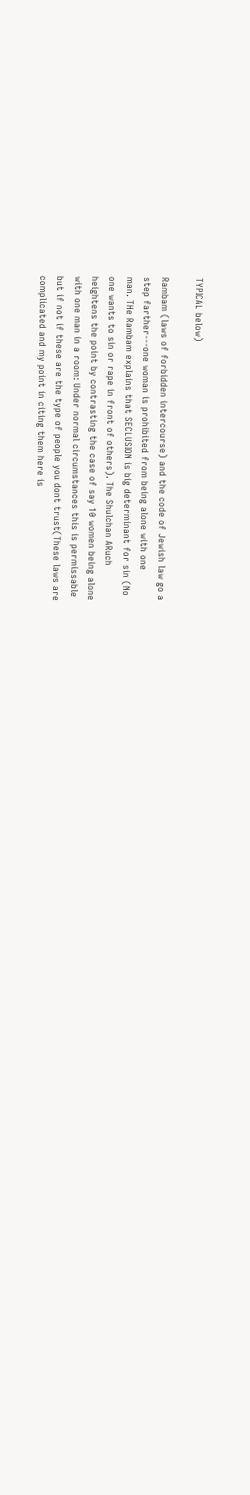TYPICAL below)

Rambam (laws of forbidden intercourse) and the code of Jewish law go a
step farther---one woman is prohibited from being alone with one
man. THe Rambam explains that SECLUSION is big determinant for sin (No
one wants to sin or rape in front of others). The Shulchan ARuch
heightens the point by contrasting the case of say 10 women being alone
with one man in a room: Under normal circumstances this is permissable
but if not if these are the type of people you dont trust(These laws are
complicated and my point in citing them here is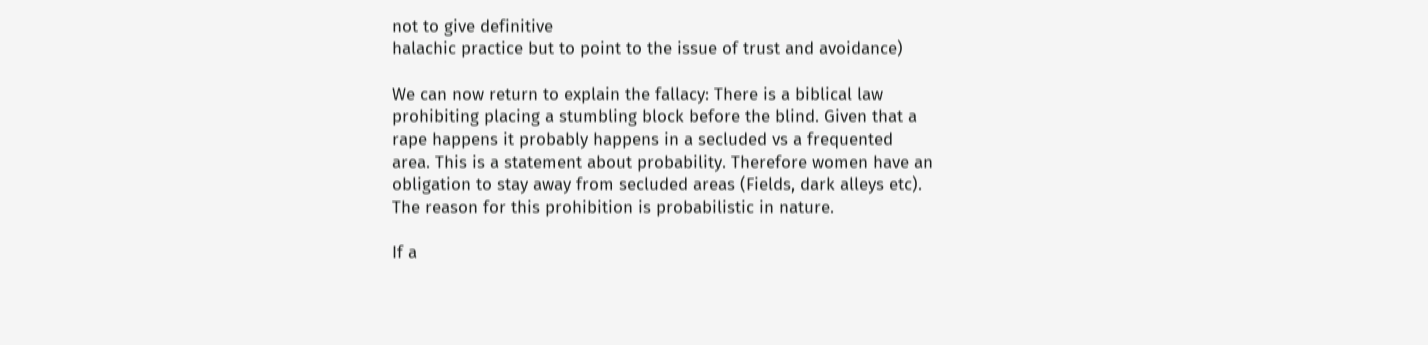not to give definitive
halachic practice but to point to the issue of trust and avoidance)

We can now return to explain the fallacy: There is a biblical law
prohibiting placing a stumbling block before the blind. Given that a
rape happens it probably happens in a secluded vs a frequented
area. This is a statement about probability. Therefore women have an
obligation to stay away from secluded areas (Fields, dark alleys etc).
The reason for this prohibition is probabilistic in nature.

If a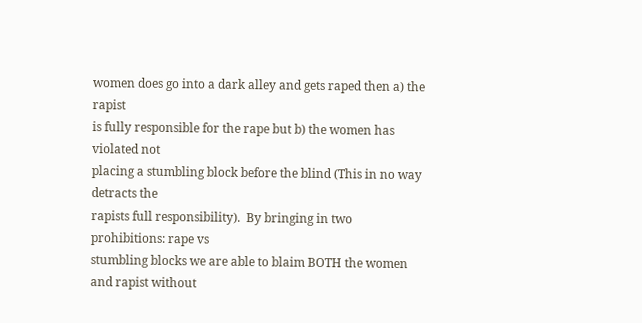women does go into a dark alley and gets raped then a) the rapist
is fully responsible for the rape but b) the women has violated not
placing a stumbling block before the blind (This in no way detracts the
rapists full responsibility).  By bringing in two prohibitions: rape vs
stumbling blocks we are able to blaim BOTH the women and rapist without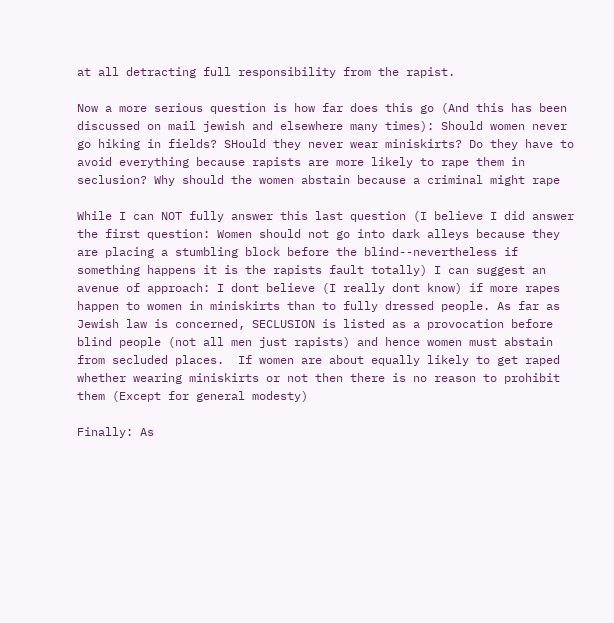at all detracting full responsibility from the rapist.

Now a more serious question is how far does this go (And this has been
discussed on mail jewish and elsewhere many times): Should women never
go hiking in fields? SHould they never wear miniskirts? Do they have to
avoid everything because rapists are more likely to rape them in
seclusion? Why should the women abstain because a criminal might rape

While I can NOT fully answer this last question (I believe I did answer
the first question: Women should not go into dark alleys because they
are placing a stumbling block before the blind--nevertheless if
something happens it is the rapists fault totally) I can suggest an
avenue of approach: I dont believe (I really dont know) if more rapes
happen to women in miniskirts than to fully dressed people. As far as
Jewish law is concerned, SECLUSION is listed as a provocation before
blind people (not all men just rapists) and hence women must abstain
from secluded places.  If women are about equally likely to get raped
whether wearing miniskirts or not then there is no reason to prohibit
them (Except for general modesty)

Finally: As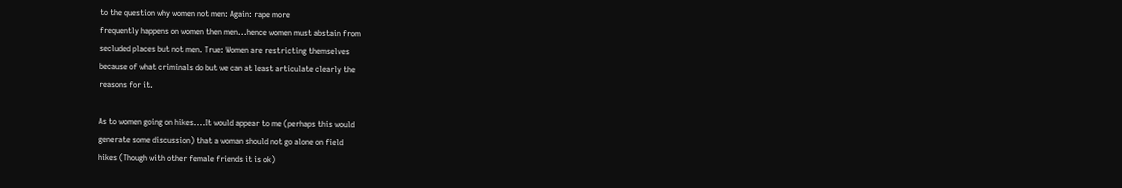to the question why women not men: Again: rape more
frequently happens on women then men...hence women must abstain from
secluded places but not men. True: Women are restricting themselves
because of what criminals do but we can at least articulate clearly the
reasons for it.

As to women going on hikes....It would appear to me (perhaps this would
generate some discussion) that a woman should not go alone on field
hikes (Though with other female friends it is ok)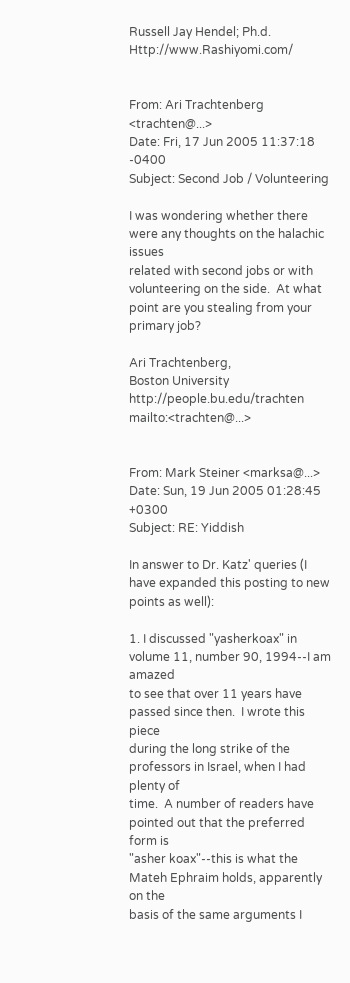Russell Jay Hendel; Ph.d. Http://www.Rashiyomi.com/


From: Ari Trachtenberg <trachten@...>
Date: Fri, 17 Jun 2005 11:37:18 -0400
Subject: Second Job / Volunteering

I was wondering whether there were any thoughts on the halachic issues
related with second jobs or with volunteering on the side.  At what
point are you stealing from your primary job?

Ari Trachtenberg,                                      Boston University
http://people.bu.edu/trachten                    mailto:<trachten@...>


From: Mark Steiner <marksa@...>
Date: Sun, 19 Jun 2005 01:28:45 +0300
Subject: RE: Yiddish

In answer to Dr. Katz' queries (I have expanded this posting to new
points as well):

1. I discussed "yasherkoax" in volume 11, number 90, 1994--I am amazed
to see that over 11 years have passed since then.  I wrote this piece
during the long strike of the professors in Israel, when I had plenty of
time.  A number of readers have pointed out that the preferred form is
"asher koax"--this is what the Mateh Ephraim holds, apparently on the
basis of the same arguments I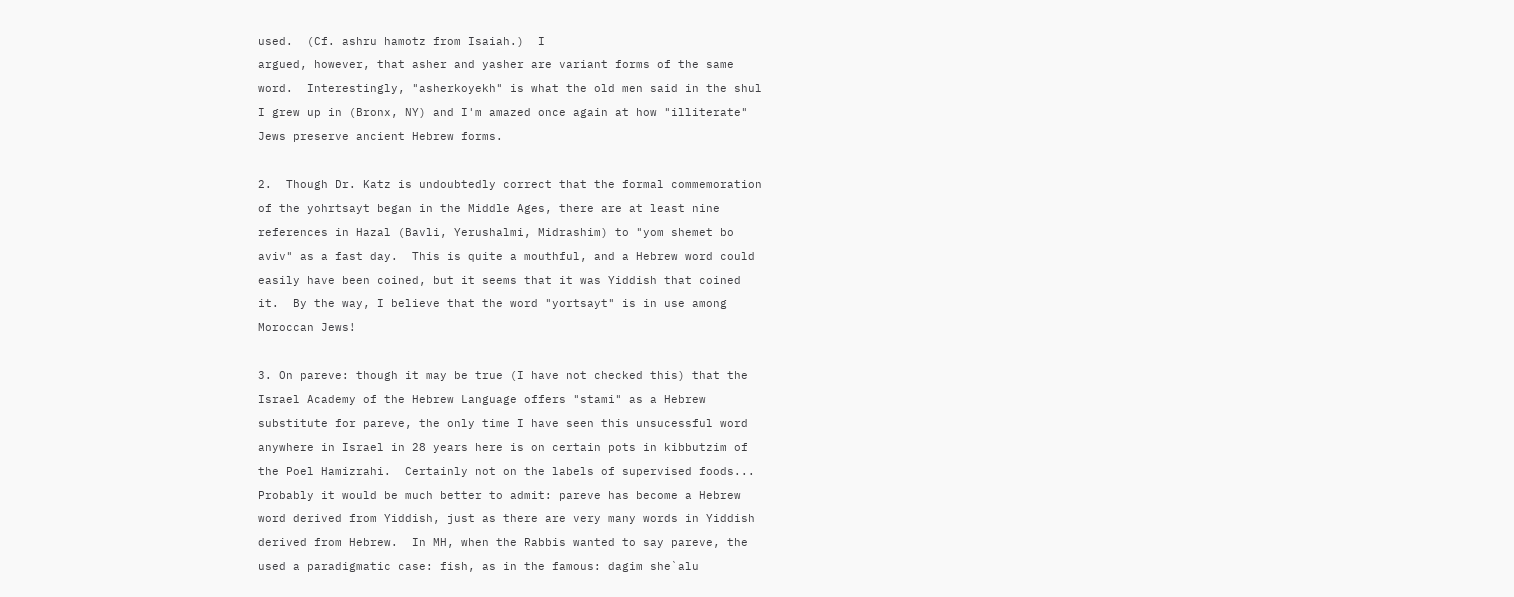used.  (Cf. ashru hamotz from Isaiah.)  I
argued, however, that asher and yasher are variant forms of the same
word.  Interestingly, "asherkoyekh" is what the old men said in the shul
I grew up in (Bronx, NY) and I'm amazed once again at how "illiterate"
Jews preserve ancient Hebrew forms.

2.  Though Dr. Katz is undoubtedly correct that the formal commemoration
of the yohrtsayt began in the Middle Ages, there are at least nine
references in Hazal (Bavli, Yerushalmi, Midrashim) to "yom shemet bo
aviv" as a fast day.  This is quite a mouthful, and a Hebrew word could
easily have been coined, but it seems that it was Yiddish that coined
it.  By the way, I believe that the word "yortsayt" is in use among
Moroccan Jews!

3. On pareve: though it may be true (I have not checked this) that the
Israel Academy of the Hebrew Language offers "stami" as a Hebrew
substitute for pareve, the only time I have seen this unsucessful word
anywhere in Israel in 28 years here is on certain pots in kibbutzim of
the Poel Hamizrahi.  Certainly not on the labels of supervised foods...
Probably it would be much better to admit: pareve has become a Hebrew
word derived from Yiddish, just as there are very many words in Yiddish
derived from Hebrew.  In MH, when the Rabbis wanted to say pareve, the
used a paradigmatic case: fish, as in the famous: dagim she`alu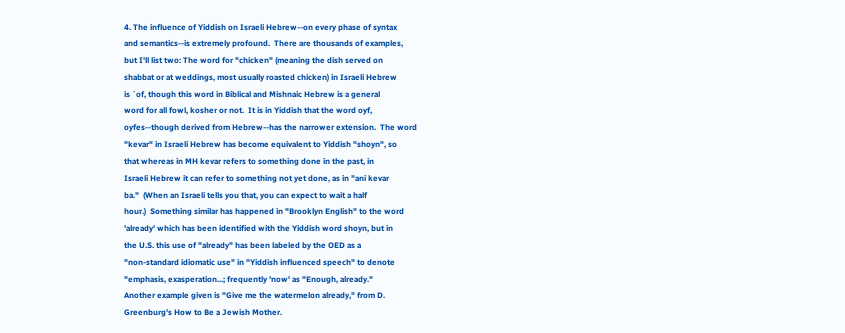4. The influence of Yiddish on Israeli Hebrew--on every phase of syntax
and semantics--is extremely profound.  There are thousands of examples,
but I'll list two: The word for "chicken" (meaning the dish served on
shabbat or at weddings, most usually roasted chicken) in Israeli Hebrew
is `of, though this word in Biblical and Mishnaic Hebrew is a general
word for all fowl, kosher or not.  It is in Yiddish that the word oyf,
oyfes--though derived from Hebrew--has the narrower extension.  The word
"kevar" in Israeli Hebrew has become equivalent to Yiddish "shoyn", so
that whereas in MH kevar refers to something done in the past, in
Israeli Hebrew it can refer to something not yet done, as in "ani kevar
ba."  (When an Israeli tells you that, you can expect to wait a half
hour.)  Something similar has happened in "Brooklyn English" to the word
'already' which has been identified with the Yiddish word shoyn, but in
the U.S. this use of "already" has been labeled by the OED as a
"non-standard idiomatic use" in "Yiddish influenced speech" to denote
"emphasis, exasperation...; frequently 'now' as "Enough, already."
Another example given is "Give me the watermelon already," from D.
Greenburg's How to Be a Jewish Mother.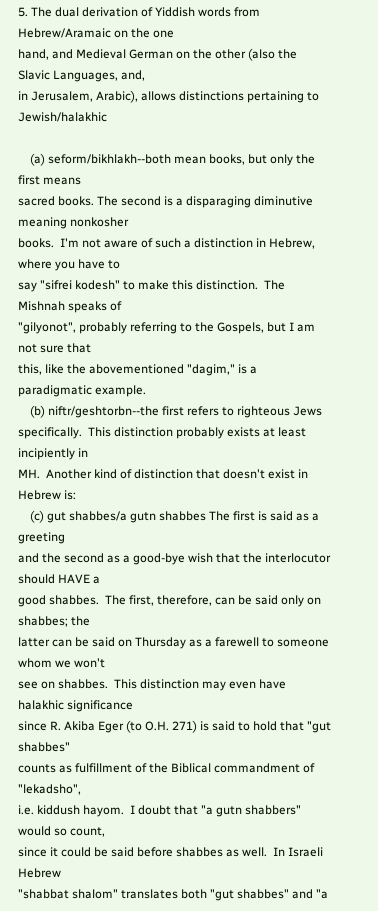5. The dual derivation of Yiddish words from Hebrew/Aramaic on the one
hand, and Medieval German on the other (also the Slavic Languages, and,
in Jerusalem, Arabic), allows distinctions pertaining to Jewish/halakhic

    (a) seform/bikhlakh--both mean books, but only the first means
sacred books. The second is a disparaging diminutive meaning nonkosher
books.  I'm not aware of such a distinction in Hebrew, where you have to
say "sifrei kodesh" to make this distinction.  The Mishnah speaks of
"gilyonot", probably referring to the Gospels, but I am not sure that
this, like the abovementioned "dagim," is a paradigmatic example.
    (b) niftr/geshtorbn--the first refers to righteous Jews
specifically.  This distinction probably exists at least incipiently in
MH.  Another kind of distinction that doesn't exist in Hebrew is:
    (c) gut shabbes/a gutn shabbes The first is said as a greeting
and the second as a good-bye wish that the interlocutor should HAVE a
good shabbes.  The first, therefore, can be said only on shabbes; the
latter can be said on Thursday as a farewell to someone whom we won't
see on shabbes.  This distinction may even have halakhic significance
since R. Akiba Eger (to O.H. 271) is said to hold that "gut shabbes"
counts as fulfillment of the Biblical commandment of "lekadsho",
i.e. kiddush hayom.  I doubt that "a gutn shabbers" would so count,
since it could be said before shabbes as well.  In Israeli Hebrew
"shabbat shalom" translates both "gut shabbes" and "a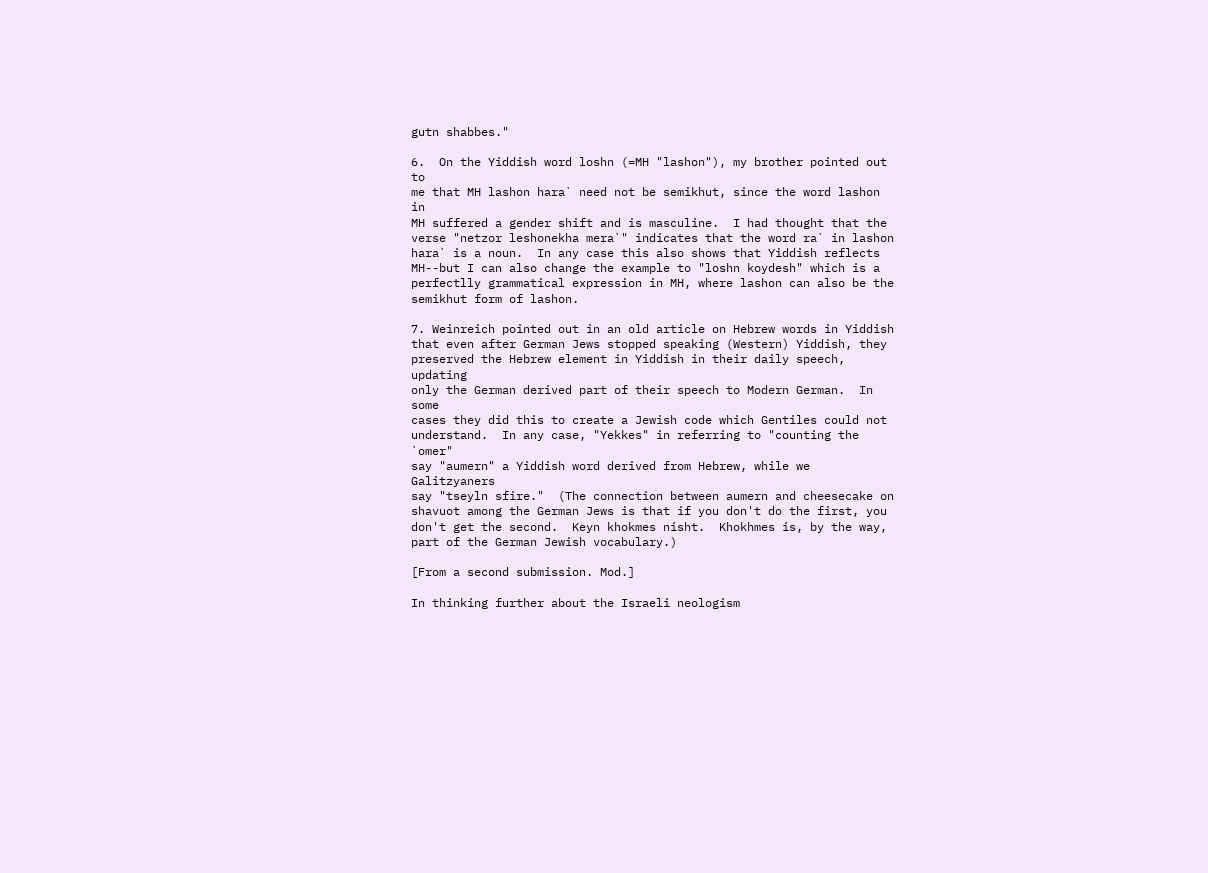gutn shabbes."

6.  On the Yiddish word loshn (=MH "lashon"), my brother pointed out to
me that MH lashon hara` need not be semikhut, since the word lashon in
MH suffered a gender shift and is masculine.  I had thought that the
verse "netzor leshonekha mera`" indicates that the word ra` in lashon
hara` is a noun.  In any case this also shows that Yiddish reflects
MH--but I can also change the example to "loshn koydesh" which is a
perfectlly grammatical expression in MH, where lashon can also be the
semikhut form of lashon.

7. Weinreich pointed out in an old article on Hebrew words in Yiddish
that even after German Jews stopped speaking (Western) Yiddish, they
preserved the Hebrew element in Yiddish in their daily speech, updating
only the German derived part of their speech to Modern German.  In some
cases they did this to create a Jewish code which Gentiles could not
understand.  In any case, "Yekkes" in referring to "counting the `omer"
say "aumern" a Yiddish word derived from Hebrew, while we Galitzyaners
say "tseyln sfire."  (The connection between aumern and cheesecake on
shavuot among the German Jews is that if you don't do the first, you
don't get the second.  Keyn khokmes nisht.  Khokhmes is, by the way,
part of the German Jewish vocabulary.)

[From a second submission. Mod.]

In thinking further about the Israeli neologism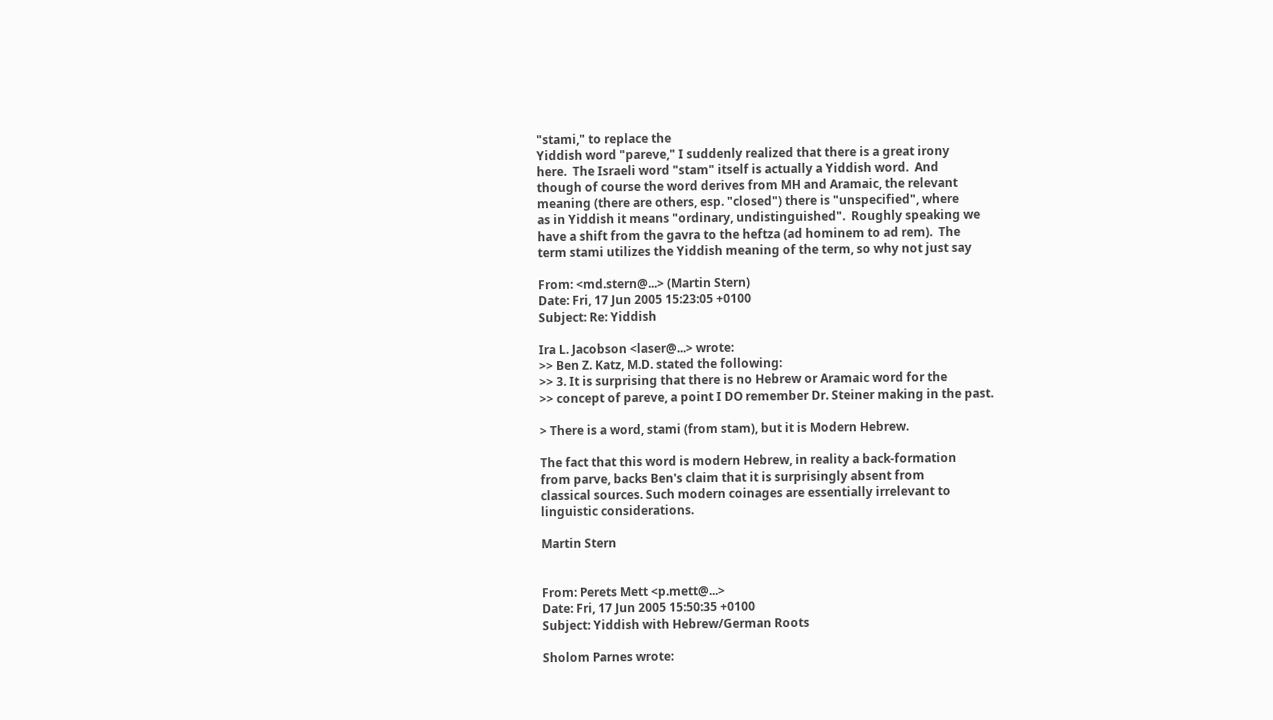"stami," to replace the
Yiddish word "pareve," I suddenly realized that there is a great irony
here.  The Israeli word "stam" itself is actually a Yiddish word.  And
though of course the word derives from MH and Aramaic, the relevant
meaning (there are others, esp. "closed") there is "unspecified", where
as in Yiddish it means "ordinary, undistinguished".  Roughly speaking we
have a shift from the gavra to the heftza (ad hominem to ad rem).  The
term stami utilizes the Yiddish meaning of the term, so why not just say

From: <md.stern@...> (Martin Stern)
Date: Fri, 17 Jun 2005 15:23:05 +0100
Subject: Re: Yiddish

Ira L. Jacobson <laser@...> wrote:
>> Ben Z. Katz, M.D. stated the following:
>> 3. It is surprising that there is no Hebrew or Aramaic word for the
>> concept of pareve, a point I DO remember Dr. Steiner making in the past.

> There is a word, stami (from stam), but it is Modern Hebrew.

The fact that this word is modern Hebrew, in reality a back-formation
from parve, backs Ben's claim that it is surprisingly absent from
classical sources. Such modern coinages are essentially irrelevant to
linguistic considerations.

Martin Stern


From: Perets Mett <p.mett@...>
Date: Fri, 17 Jun 2005 15:50:35 +0100
Subject: Yiddish with Hebrew/German Roots

Sholom Parnes wrote: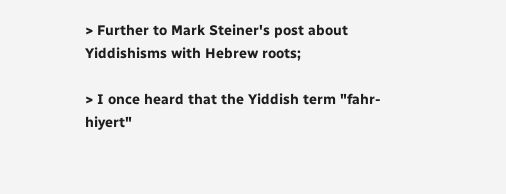> Further to Mark Steiner's post about Yiddishisms with Hebrew roots;

> I once heard that the Yiddish term "fahr-hiyert"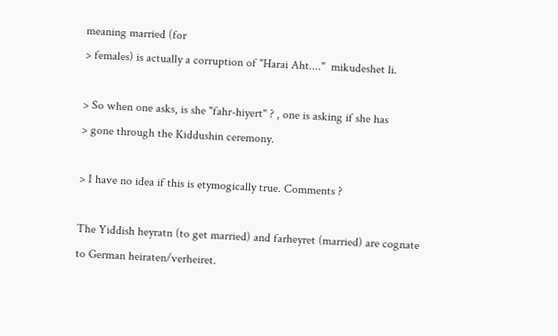meaning married (for
> females) is actually a corruption of "Harai Aht...."  mikudeshet li.

> So when one asks, is she "fahr-hiyert" ? , one is asking if she has
> gone through the Kiddushin ceremony.

> I have no idea if this is etymogically true. Comments ?

The Yiddish heyratn (to get married) and farheyret (married) are cognate
to German heiraten/verheiret.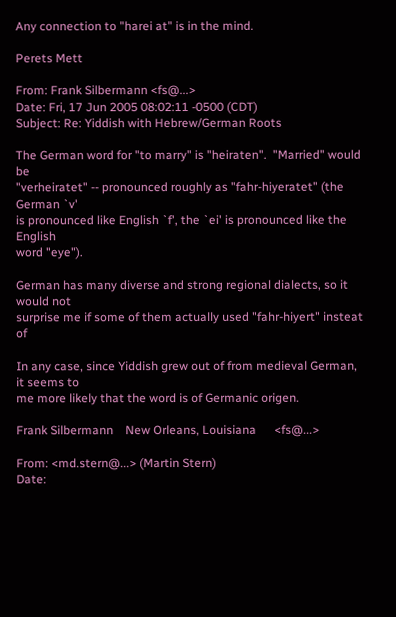Any connection to "harei at" is in the mind.

Perets Mett

From: Frank Silbermann <fs@...>
Date: Fri, 17 Jun 2005 08:02:11 -0500 (CDT)
Subject: Re: Yiddish with Hebrew/German Roots

The German word for "to marry" is "heiraten".  "Married" would be
"verheiratet" -- pronounced roughly as "fahr-hiyeratet" (the German `v'
is pronounced like English `f', the `ei' is pronounced like the English
word "eye").

German has many diverse and strong regional dialects, so it would not
surprise me if some of them actually used "fahr-hiyert" insteat of

In any case, since Yiddish grew out of from medieval German, it seems to
me more likely that the word is of Germanic origen.

Frank Silbermann    New Orleans, Louisiana      <fs@...>

From: <md.stern@...> (Martin Stern)
Date: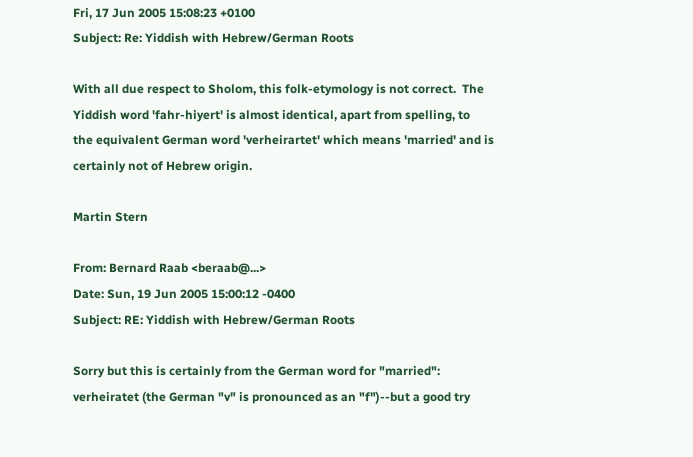Fri, 17 Jun 2005 15:08:23 +0100
Subject: Re: Yiddish with Hebrew/German Roots

With all due respect to Sholom, this folk-etymology is not correct.  The
Yiddish word 'fahr-hiyert' is almost identical, apart from spelling, to
the equivalent German word 'verheirartet' which means 'married' and is
certainly not of Hebrew origin.

Martin Stern

From: Bernard Raab <beraab@...>
Date: Sun, 19 Jun 2005 15:00:12 -0400
Subject: RE: Yiddish with Hebrew/German Roots

Sorry but this is certainly from the German word for "married":
verheiratet (the German "v" is pronounced as an "f")--but a good try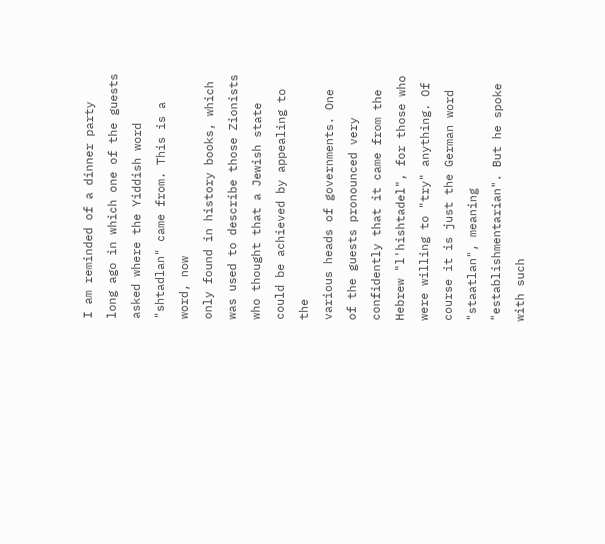I am reminded of a dinner party long ago in which one of the guests
asked where the Yiddish word "shtadlan" came from. This is a word, now
only found in history books, which was used to describe those Zionists
who thought that a Jewish state could be achieved by appealing to the
various heads of governments. One of the guests pronounced very
confidently that it came from the Hebrew "l'hishtadel", for those who
were willing to "try" anything. Of course it is just the German word
"staatlan", meaning "establishmentarian". But he spoke with such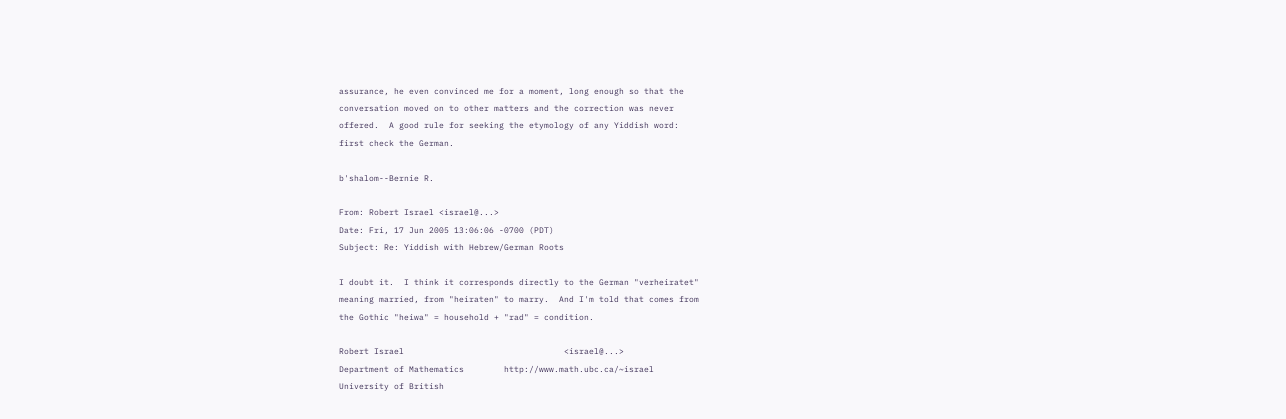assurance, he even convinced me for a moment, long enough so that the
conversation moved on to other matters and the correction was never
offered.  A good rule for seeking the etymology of any Yiddish word:
first check the German.

b'shalom--Bernie R.

From: Robert Israel <israel@...>
Date: Fri, 17 Jun 2005 13:06:06 -0700 (PDT)
Subject: Re: Yiddish with Hebrew/German Roots

I doubt it.  I think it corresponds directly to the German "verheiratet"
meaning married, from "heiraten" to marry.  And I'm told that comes from
the Gothic "heiwa" = household + "rad" = condition.

Robert Israel                                <israel@...>
Department of Mathematics        http://www.math.ubc.ca/~israel
University of British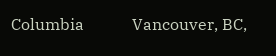Columbia            Vancouver, BC,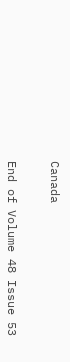Canada


End of Volume 48 Issue 53